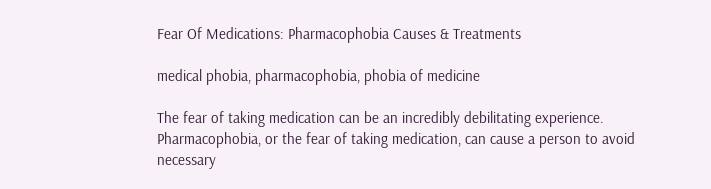Fear Of Medications: Pharmacophobia Causes & Treatments

medical phobia, pharmacophobia, phobia of medicine

The fear of taking medication can be an incredibly debilitating experience. Pharmacophobia, or the fear of taking medication, can cause a person to avoid necessary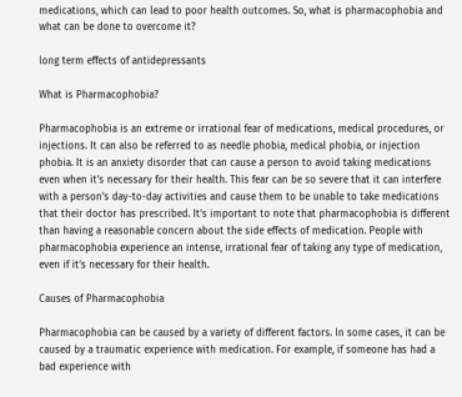medications, which can lead to poor health outcomes. So, what is pharmacophobia and what can be done to overcome it?

long term effects of antidepressants

What is Pharmacophobia?

Pharmacophobia is an extreme or irrational fear of medications, medical procedures, or injections. It can also be referred to as needle phobia, medical phobia, or injection phobia. It is an anxiety disorder that can cause a person to avoid taking medications even when it’s necessary for their health. This fear can be so severe that it can interfere with a person’s day-to-day activities and cause them to be unable to take medications that their doctor has prescribed. It’s important to note that pharmacophobia is different than having a reasonable concern about the side effects of medication. People with pharmacophobia experience an intense, irrational fear of taking any type of medication, even if it’s necessary for their health.

Causes of Pharmacophobia

Pharmacophobia can be caused by a variety of different factors. In some cases, it can be caused by a traumatic experience with medication. For example, if someone has had a bad experience with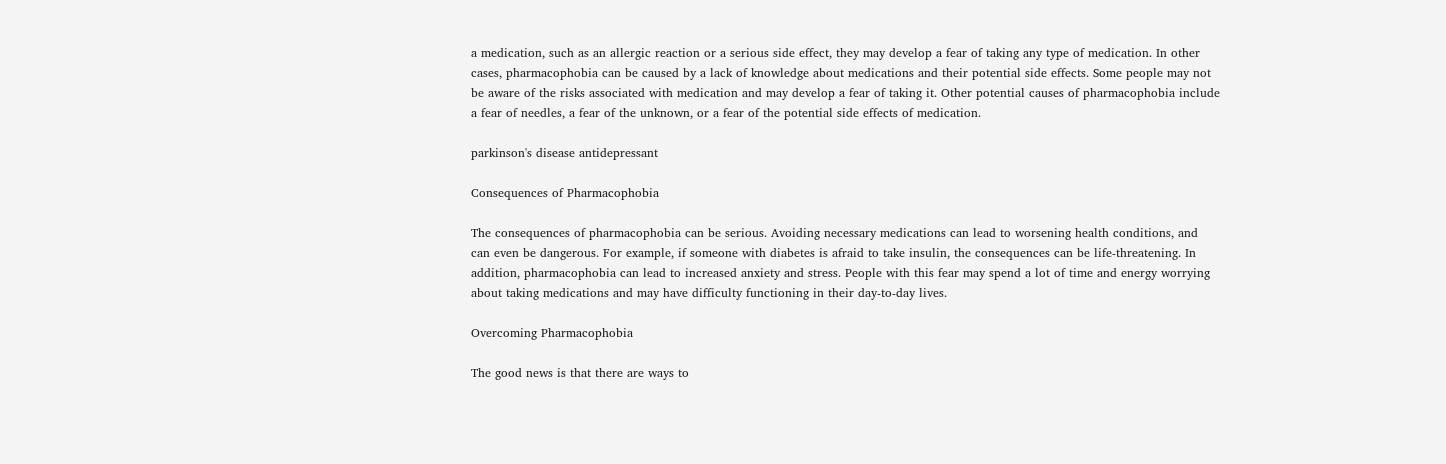a medication, such as an allergic reaction or a serious side effect, they may develop a fear of taking any type of medication. In other cases, pharmacophobia can be caused by a lack of knowledge about medications and their potential side effects. Some people may not be aware of the risks associated with medication and may develop a fear of taking it. Other potential causes of pharmacophobia include a fear of needles, a fear of the unknown, or a fear of the potential side effects of medication.

parkinson's disease antidepressant

Consequences of Pharmacophobia

The consequences of pharmacophobia can be serious. Avoiding necessary medications can lead to worsening health conditions, and can even be dangerous. For example, if someone with diabetes is afraid to take insulin, the consequences can be life-threatening. In addition, pharmacophobia can lead to increased anxiety and stress. People with this fear may spend a lot of time and energy worrying about taking medications and may have difficulty functioning in their day-to-day lives.

Overcoming Pharmacophobia

The good news is that there are ways to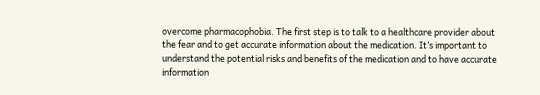overcome pharmacophobia. The first step is to talk to a healthcare provider about the fear and to get accurate information about the medication. It’s important to understand the potential risks and benefits of the medication and to have accurate information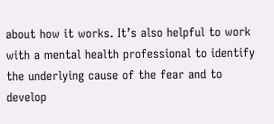about how it works. It’s also helpful to work with a mental health professional to identify the underlying cause of the fear and to develop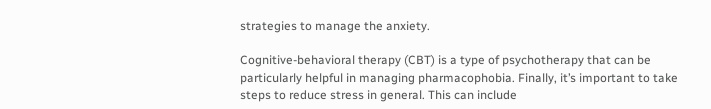strategies to manage the anxiety.

Cognitive-behavioral therapy (CBT) is a type of psychotherapy that can be particularly helpful in managing pharmacophobia. Finally, it’s important to take steps to reduce stress in general. This can include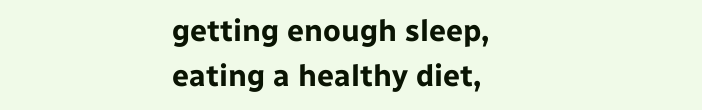getting enough sleep, eating a healthy diet,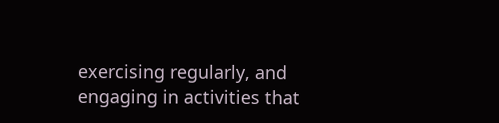exercising regularly, and engaging in activities that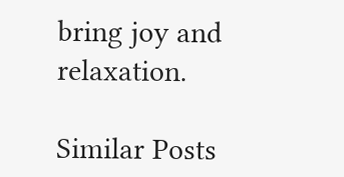bring joy and relaxation.

Similar Posts